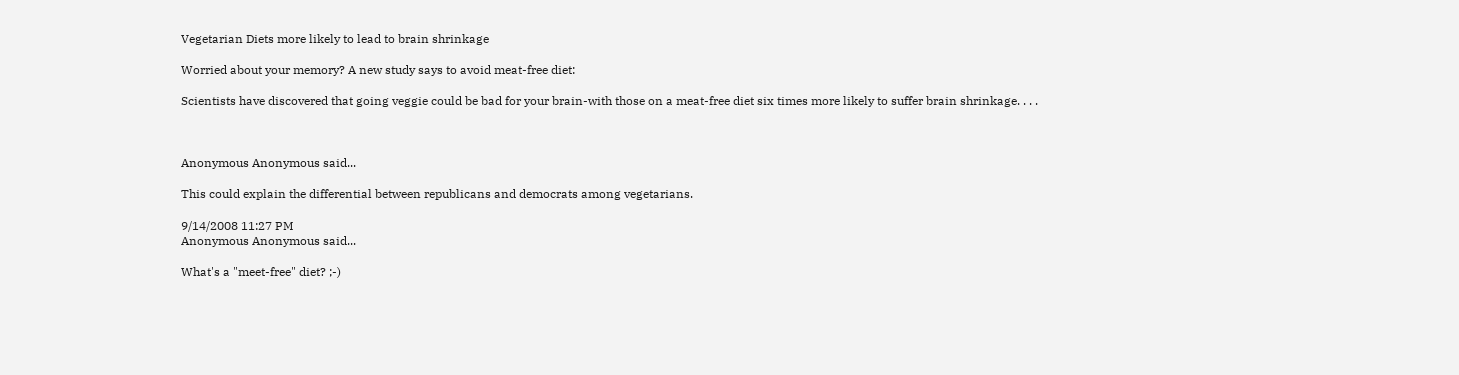Vegetarian Diets more likely to lead to brain shrinkage

Worried about your memory? A new study says to avoid meat-free diet:

Scientists have discovered that going veggie could be bad for your brain-with those on a meat-free diet six times more likely to suffer brain shrinkage. . . .



Anonymous Anonymous said...

This could explain the differential between republicans and democrats among vegetarians.

9/14/2008 11:27 PM
Anonymous Anonymous said...

What's a "meet-free" diet? ;-)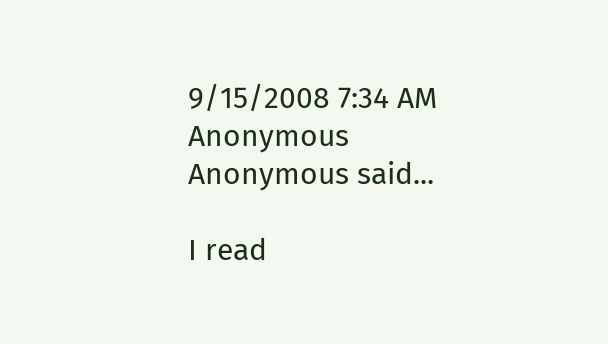9/15/2008 7:34 AM
Anonymous Anonymous said...

I read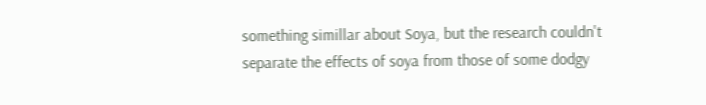something simillar about Soya, but the research couldn't separate the effects of soya from those of some dodgy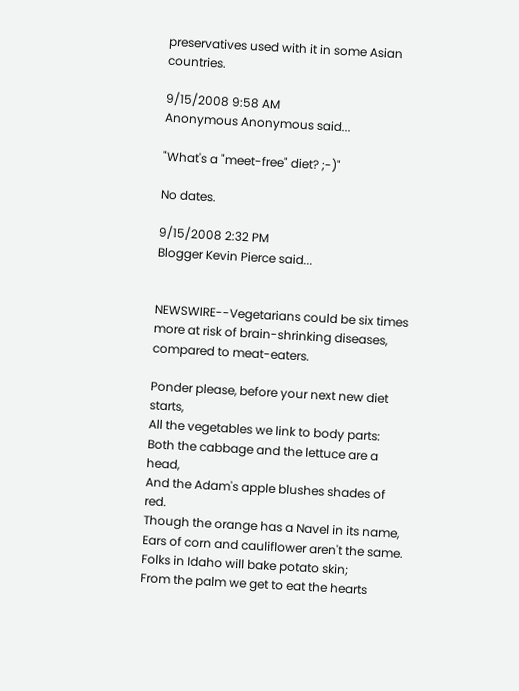preservatives used with it in some Asian countries.

9/15/2008 9:58 AM
Anonymous Anonymous said...

"What's a "meet-free" diet? ;-)"

No dates.

9/15/2008 2:32 PM
Blogger Kevin Pierce said...


NEWSWIRE--Vegetarians could be six times more at risk of brain-shrinking diseases, compared to meat-eaters.

Ponder please, before your next new diet starts,
All the vegetables we link to body parts:
Both the cabbage and the lettuce are a head,
And the Adam's apple blushes shades of red.
Though the orange has a Navel in its name,
Ears of corn and cauliflower aren't the same.
Folks in Idaho will bake potato skin;
From the palm we get to eat the hearts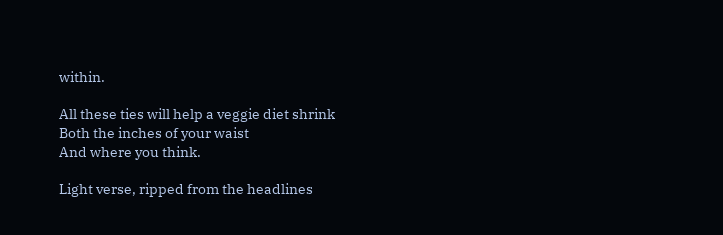within.

All these ties will help a veggie diet shrink
Both the inches of your waist
And where you think.

Light verse, ripped from the headlines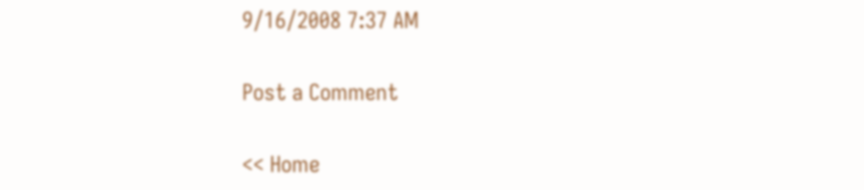9/16/2008 7:37 AM

Post a Comment

<< Home